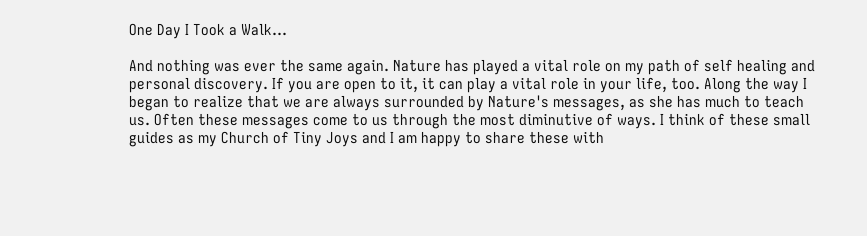One Day I Took a Walk...

And nothing was ever the same again. Nature has played a vital role on my path of self healing and personal discovery. If you are open to it, it can play a vital role in your life, too. Along the way I began to realize that we are always surrounded by Nature's messages, as she has much to teach us. Often these messages come to us through the most diminutive of ways. I think of these small guides as my Church of Tiny Joys and I am happy to share these with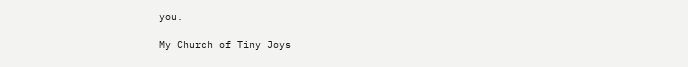you.

My Church of Tiny Joys